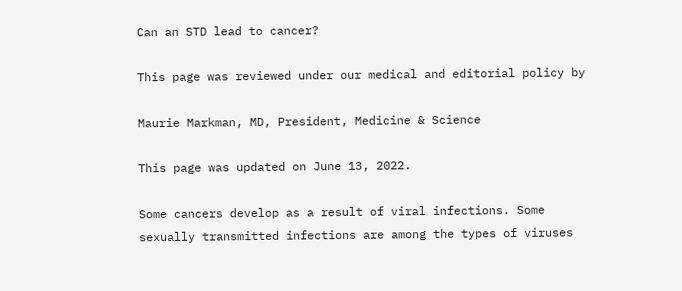Can an STD lead to cancer?

This page was reviewed under our medical and editorial policy by

Maurie Markman, MD, President, Medicine & Science

This page was updated on June 13, 2022.

Some cancers develop as a result of viral infections. Some sexually transmitted infections are among the types of viruses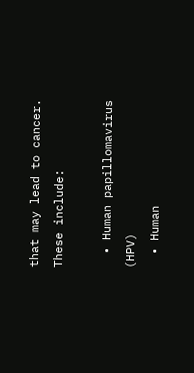that may lead to cancer. These include:

  • Human papillomavirus (HPV)
  • Human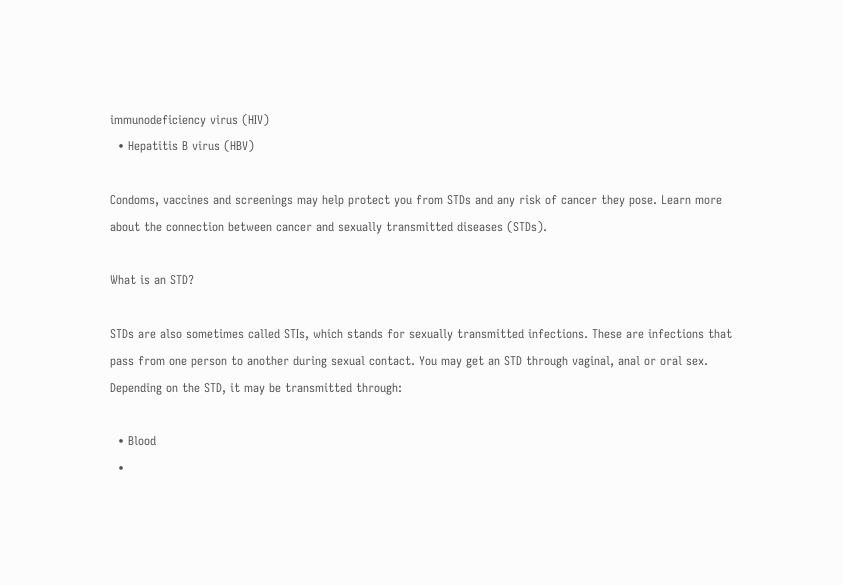immunodeficiency virus (HIV)
  • Hepatitis B virus (HBV)

Condoms, vaccines and screenings may help protect you from STDs and any risk of cancer they pose. Learn more about the connection between cancer and sexually transmitted diseases (STDs).

What is an STD?

STDs are also sometimes called STIs, which stands for sexually transmitted infections. These are infections that pass from one person to another during sexual contact. You may get an STD through vaginal, anal or oral sex. Depending on the STD, it may be transmitted through:

  • Blood
  •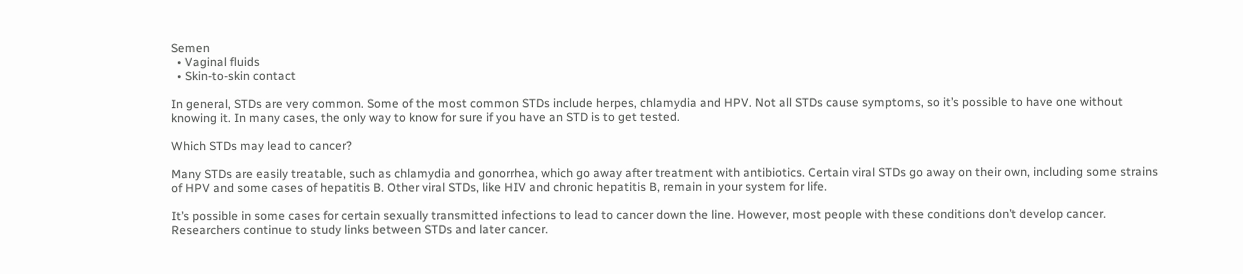Semen
  • Vaginal fluids
  • Skin-to-skin contact

In general, STDs are very common. Some of the most common STDs include herpes, chlamydia and HPV. Not all STDs cause symptoms, so it’s possible to have one without knowing it. In many cases, the only way to know for sure if you have an STD is to get tested.

Which STDs may lead to cancer?

Many STDs are easily treatable, such as chlamydia and gonorrhea, which go away after treatment with antibiotics. Certain viral STDs go away on their own, including some strains of HPV and some cases of hepatitis B. Other viral STDs, like HIV and chronic hepatitis B, remain in your system for life.

It’s possible in some cases for certain sexually transmitted infections to lead to cancer down the line. However, most people with these conditions don’t develop cancer. Researchers continue to study links between STDs and later cancer.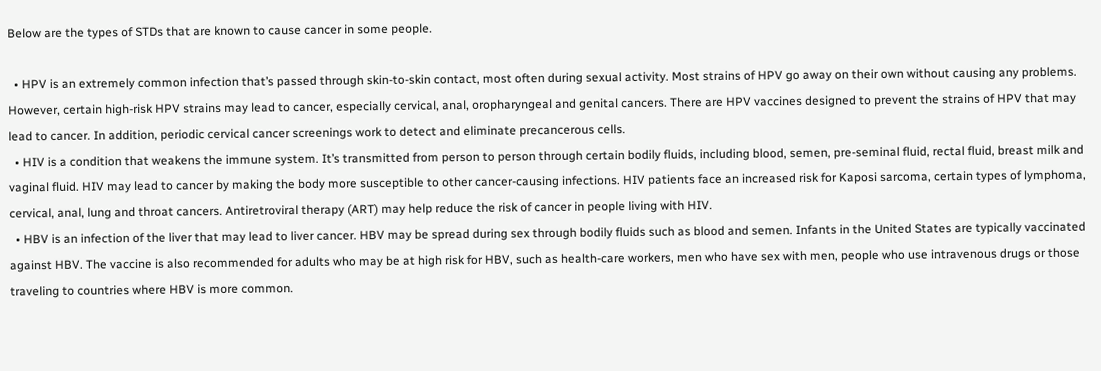Below are the types of STDs that are known to cause cancer in some people.

  • HPV is an extremely common infection that’s passed through skin-to-skin contact, most often during sexual activity. Most strains of HPV go away on their own without causing any problems. However, certain high-risk HPV strains may lead to cancer, especially cervical, anal, oropharyngeal and genital cancers. There are HPV vaccines designed to prevent the strains of HPV that may lead to cancer. In addition, periodic cervical cancer screenings work to detect and eliminate precancerous cells.
  • HIV is a condition that weakens the immune system. It’s transmitted from person to person through certain bodily fluids, including blood, semen, pre-seminal fluid, rectal fluid, breast milk and vaginal fluid. HIV may lead to cancer by making the body more susceptible to other cancer-causing infections. HIV patients face an increased risk for Kaposi sarcoma, certain types of lymphoma, cervical, anal, lung and throat cancers. Antiretroviral therapy (ART) may help reduce the risk of cancer in people living with HIV.
  • HBV is an infection of the liver that may lead to liver cancer. HBV may be spread during sex through bodily fluids such as blood and semen. Infants in the United States are typically vaccinated against HBV. The vaccine is also recommended for adults who may be at high risk for HBV, such as health-care workers, men who have sex with men, people who use intravenous drugs or those traveling to countries where HBV is more common.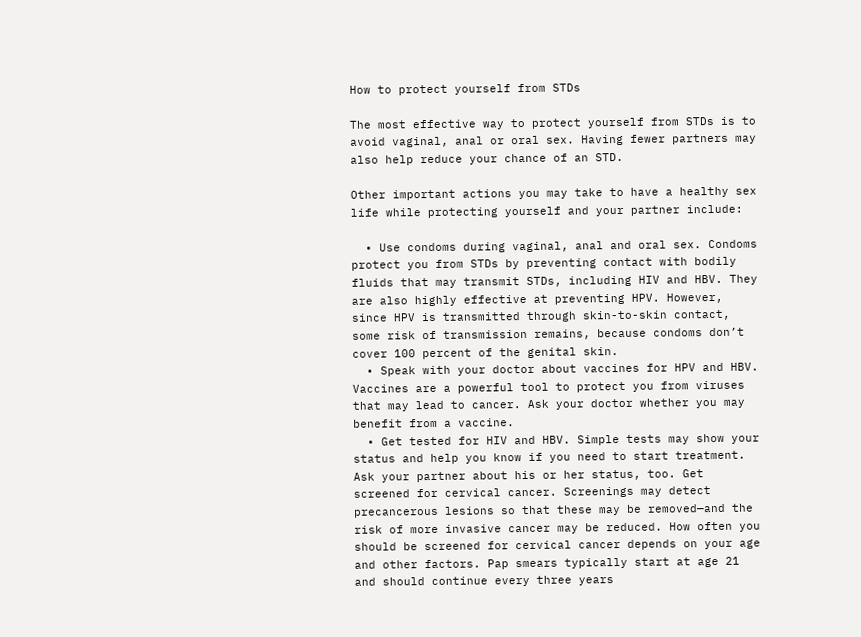How to protect yourself from STDs

The most effective way to protect yourself from STDs is to avoid vaginal, anal or oral sex. Having fewer partners may also help reduce your chance of an STD.

Other important actions you may take to have a healthy sex life while protecting yourself and your partner include:

  • Use condoms during vaginal, anal and oral sex. Condoms protect you from STDs by preventing contact with bodily fluids that may transmit STDs, including HIV and HBV. They are also highly effective at preventing HPV. However, since HPV is transmitted through skin-to-skin contact, some risk of transmission remains, because condoms don’t cover 100 percent of the genital skin.
  • Speak with your doctor about vaccines for HPV and HBV. Vaccines are a powerful tool to protect you from viruses that may lead to cancer. Ask your doctor whether you may benefit from a vaccine.
  • Get tested for HIV and HBV. Simple tests may show your status and help you know if you need to start treatment. Ask your partner about his or her status, too. Get screened for cervical cancer. Screenings may detect precancerous lesions so that these may be removed—and the risk of more invasive cancer may be reduced. How often you should be screened for cervical cancer depends on your age and other factors. Pap smears typically start at age 21 and should continue every three years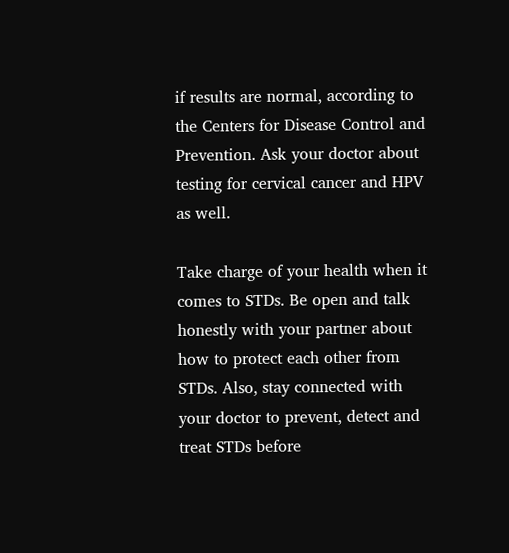if results are normal, according to the Centers for Disease Control and Prevention. Ask your doctor about testing for cervical cancer and HPV as well.

Take charge of your health when it comes to STDs. Be open and talk honestly with your partner about how to protect each other from STDs. Also, stay connected with your doctor to prevent, detect and treat STDs before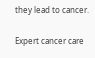they lead to cancer.

Expert cancer care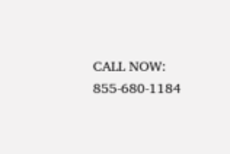CALL NOW: 855-680-1184